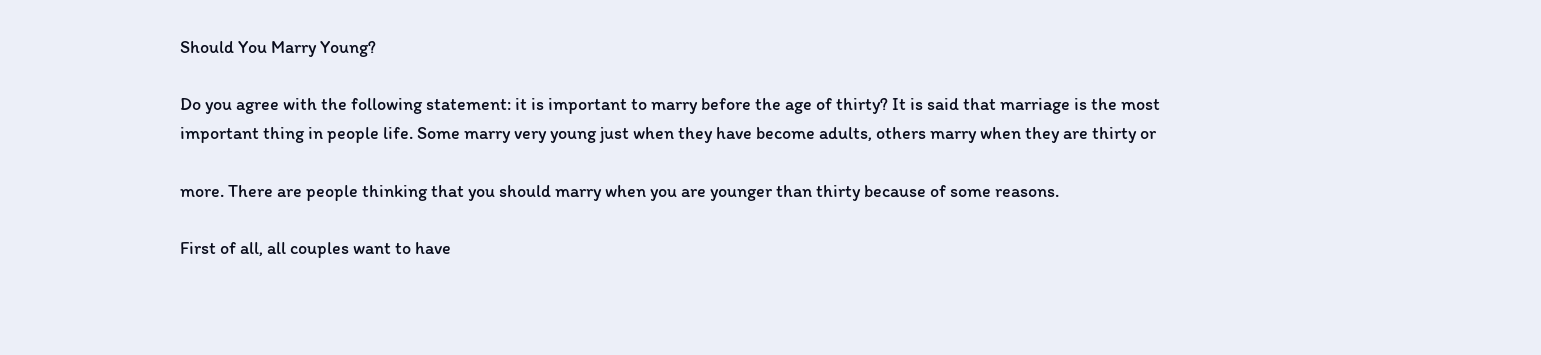Should You Marry Young?

Do you agree with the following statement: it is important to marry before the age of thirty? It is said that marriage is the most important thing in people life. Some marry very young just when they have become adults, others marry when they are thirty or

more. There are people thinking that you should marry when you are younger than thirty because of some reasons.

First of all, all couples want to have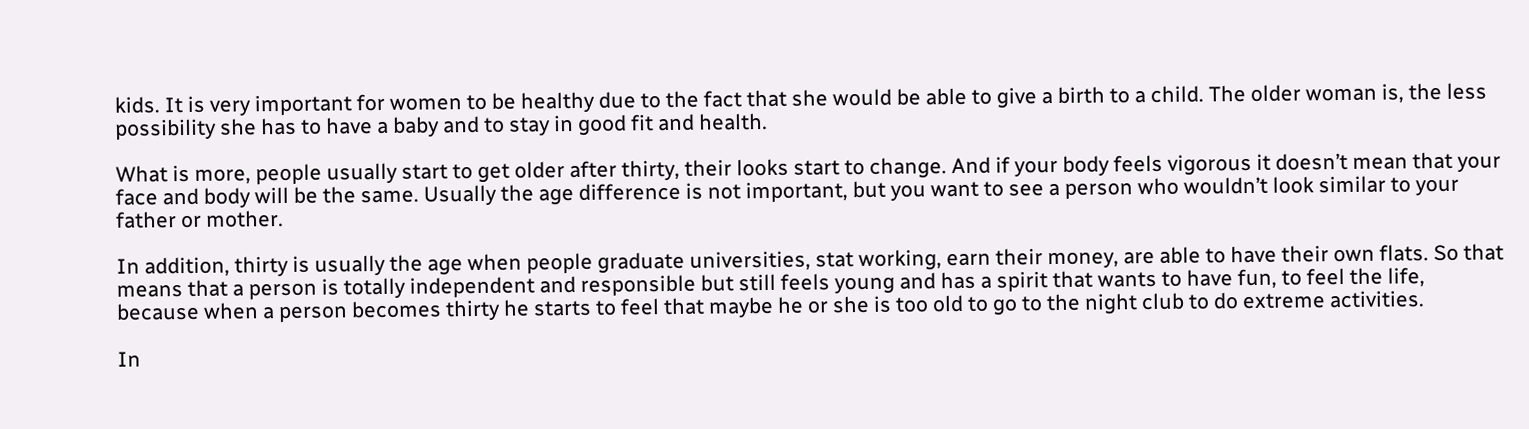kids. It is very important for women to be healthy due to the fact that she would be able to give a birth to a child. The older woman is, the less possibility she has to have a baby and to stay in good fit and health.

What is more, people usually start to get older after thirty, their looks start to change. And if your body feels vigorous it doesn’t mean that your face and body will be the same. Usually the age difference is not important, but you want to see a person who wouldn’t look similar to your father or mother.

In addition, thirty is usually the age when people graduate universities, stat working, earn their money, are able to have their own flats. So that means that a person is totally independent and responsible but still feels young and has a spirit that wants to have fun, to feel the life, because when a person becomes thirty he starts to feel that maybe he or she is too old to go to the night club to do extreme activities.

In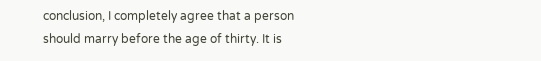conclusion, I completely agree that a person should marry before the age of thirty. It is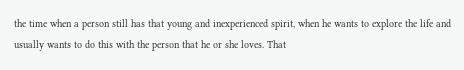the time when a person still has that young and inexperienced spirit, when he wants to explore the life and usually wants to do this with the person that he or she loves. That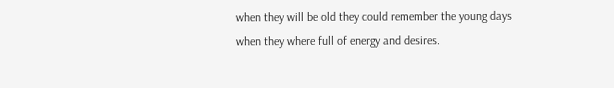when they will be old they could remember the young days when they where full of energy and desires.